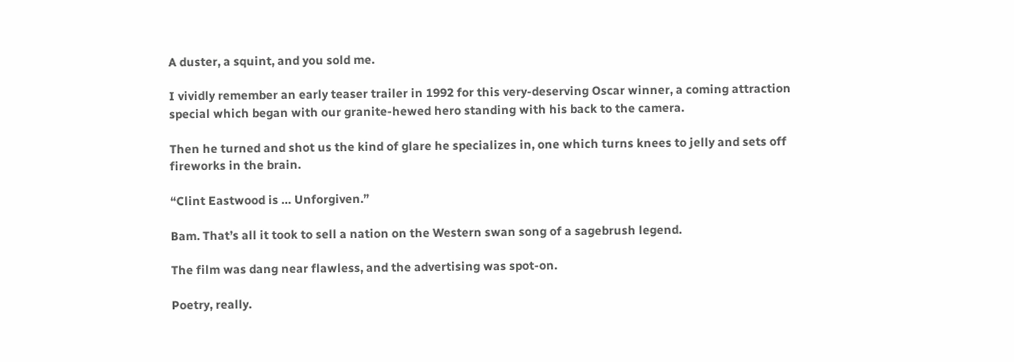A duster, a squint, and you sold me.

I vividly remember an early teaser trailer in 1992 for this very-deserving Oscar winner, a coming attraction special which began with our granite-hewed hero standing with his back to the camera.

Then he turned and shot us the kind of glare he specializes in, one which turns knees to jelly and sets off fireworks in the brain.

“Clint Eastwood is … Unforgiven.”

Bam. That’s all it took to sell a nation on the Western swan song of a sagebrush legend.

The film was dang near flawless, and the advertising was spot-on.

Poetry, really.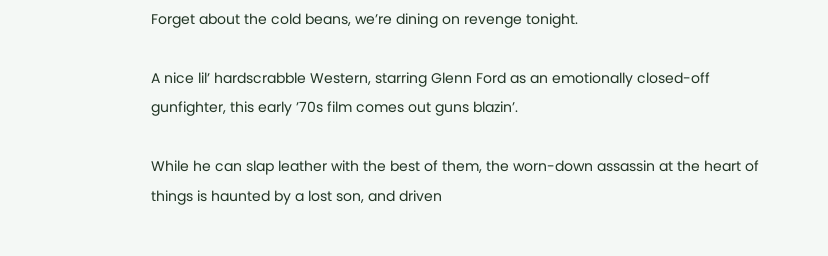Forget about the cold beans, we’re dining on revenge tonight.

A nice lil’ hardscrabble Western, starring Glenn Ford as an emotionally closed-off gunfighter, this early ’70s film comes out guns blazin’.

While he can slap leather with the best of them, the worn-down assassin at the heart of things is haunted by a lost son, and driven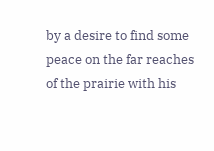by a desire to find some peace on the far reaches of the prairie with his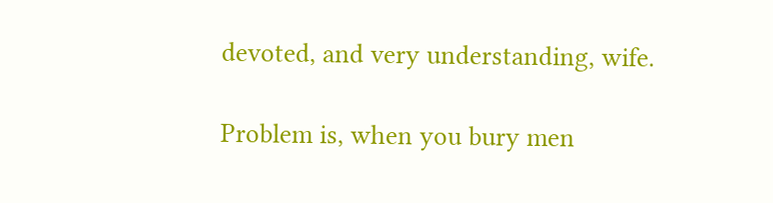devoted, and very understanding, wife.

Problem is, when you bury men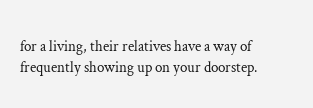for a living, their relatives have a way of frequently showing up on your doorstep.